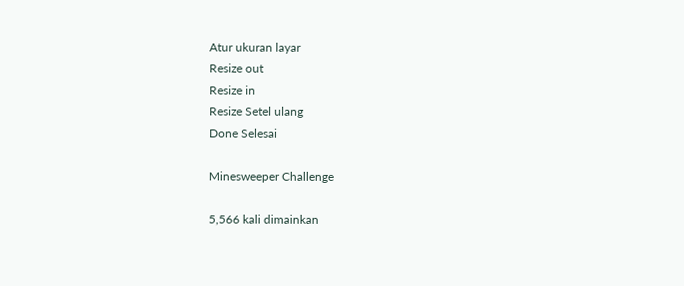Atur ukuran layar
Resize out
Resize in
Resize Setel ulang
Done Selesai

Minesweeper Challenge

5,566 kali dimainkan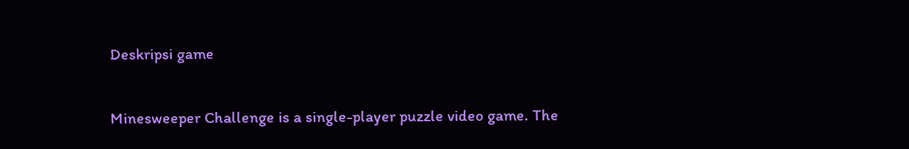Deskripsi game

Minesweeper Challenge is a single-player puzzle video game. The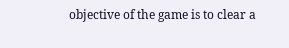objective of the game is to clear a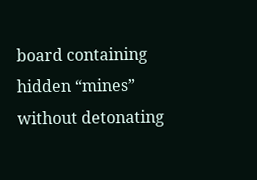board containing hidden “mines” without detonating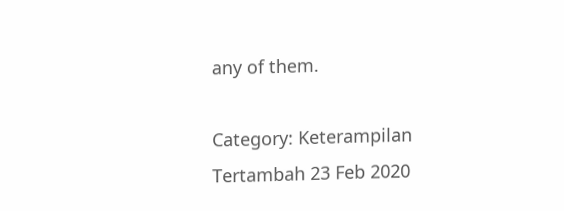any of them.

Category: Keterampilan
Tertambah 23 Feb 2020